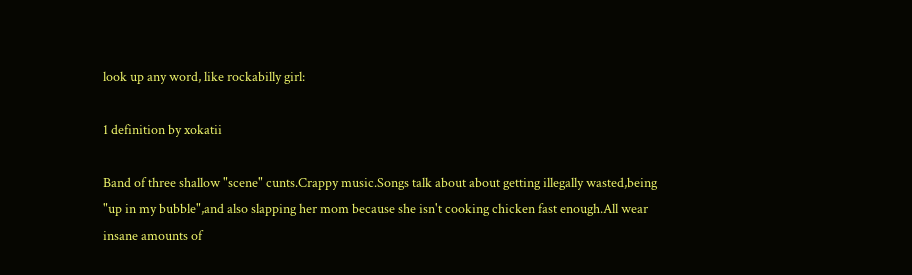look up any word, like rockabilly girl:

1 definition by xokatii

Band of three shallow "scene" cunts.Crappy music.Songs talk about about getting illegally wasted,being "up in my bubble",and also slapping her mom because she isn't cooking chicken fast enough.All wear insane amounts of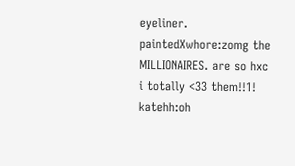eyeliner.
paintedXwhore:zomg the MILLIONAIRES. are so hxc i totally <33 them!!1!
katehh:oh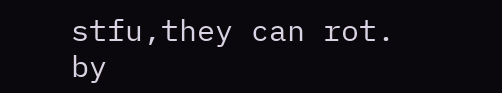stfu,they can rot.
by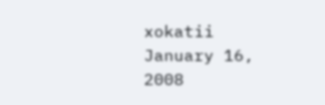xokatii January 16, 2008